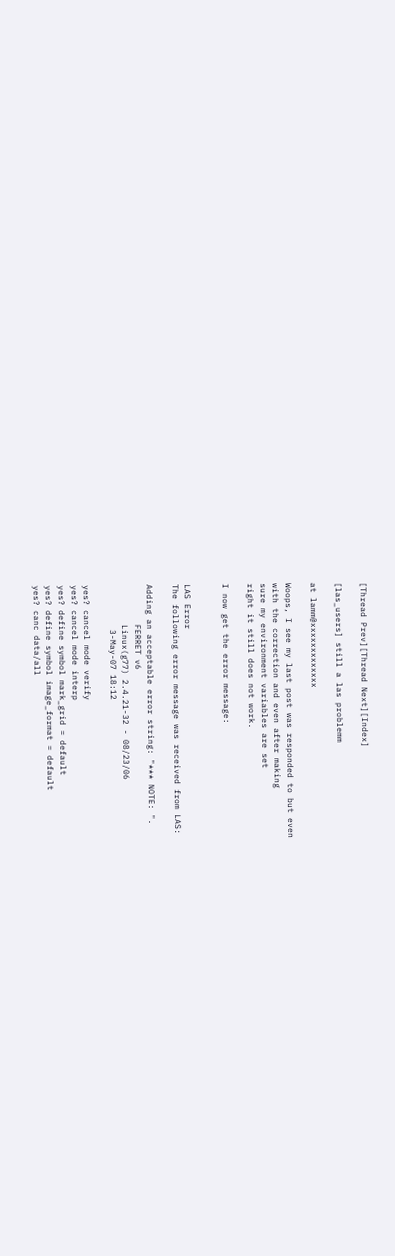[Thread Prev][Thread Next][Index]

[las_users] still a las problemm

at lamm@xxxxxxxxxxxxx

Woops, I see my last post was responded to but even
with the correction and even after making
sure my environment variables are set
right it still does not work.

I now get the error message:


LAS Error
The following error message was received from LAS:

Adding an acceptable error string: "*** NOTE: ".
        FERRET v6
        Linux(g77) 2.4.21-32 - 08/23/06
         3-May-07 18:12

yes? cancel mode verify
yes? cancel mode interp
yes? define symbol mark_grid = default
yes? define symbol image_format = default
yes? canc data/all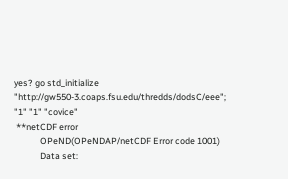yes? go std_initialize "http://gw550-3.coaps.fsu.edu/thredds/dodsC/eee";
"1" "1" "covice"
 **netCDF error
             OPeND(OPeNDAP/netCDF Error code 1001)
             Data set: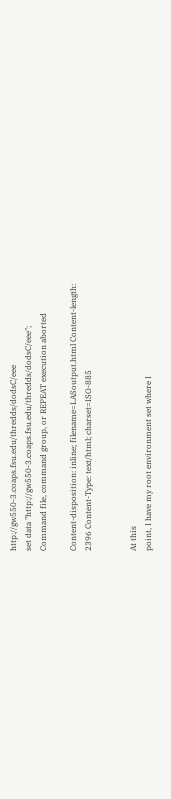http://gw550-3.coaps.fsu.edu/thredds/dodsC/eee
set data "http://gw550-3.coaps.fsu.edu/thredds/dodsC/eee";
Command file, command group, or REPEAT execution aborted

Content-disposition: inline; filename=LASoutput.html Content-length:
2396 Content-Type: text/html; charset=ISO-885


At this
point, I have my root environment set where I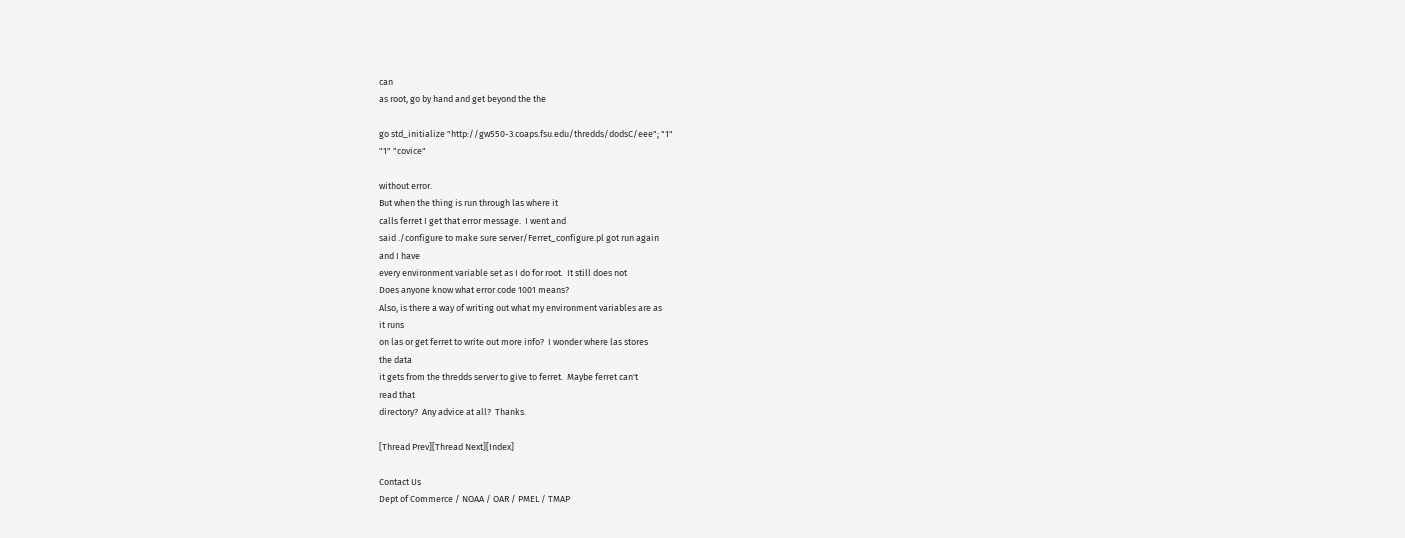can
as root, go by hand and get beyond the the

go std_initialize "http://gw550-3.coaps.fsu.edu/thredds/dodsC/eee"; "1"
"1" "covice"

without error.
But when the thing is run through las where it
calls ferret I get that error message.  I went and
said ./configure to make sure server/Ferret_configure.pl got run again
and I have
every environment variable set as I do for root.  It still does not
Does anyone know what error code 1001 means?
Also, is there a way of writing out what my environment variables are as
it runs
on las or get ferret to write out more info?  I wonder where las stores
the data
it gets from the thredds server to give to ferret.  Maybe ferret can't
read that
directory?  Any advice at all?  Thanks.

[Thread Prev][Thread Next][Index]

Contact Us
Dept of Commerce / NOAA / OAR / PMEL / TMAP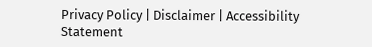Privacy Policy | Disclaimer | Accessibility Statement